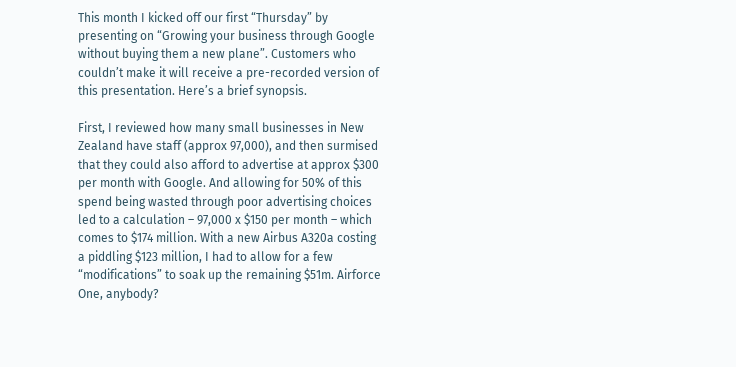This month I kicked off our first “Thursday” by presenting on “Growing your business through Google without buying them a new plane”. Customers who couldn’t make it will receive a pre-recorded version of this presentation. Here’s a brief synopsis.

First, I reviewed how many small businesses in New Zealand have staff (approx 97,000), and then surmised that they could also afford to advertise at approx $300 per month with Google. And allowing for 50% of this spend being wasted through poor advertising choices led to a calculation – 97,000 x $150 per month – which comes to $174 million. With a new Airbus A320a costing a piddling $123 million, I had to allow for a few “modifications” to soak up the remaining $51m. Airforce One, anybody?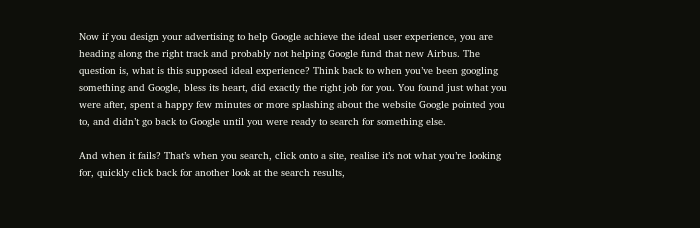Now if you design your advertising to help Google achieve the ideal user experience, you are heading along the right track and probably not helping Google fund that new Airbus. The question is, what is this supposed ideal experience? Think back to when you’ve been googling something and Google, bless its heart, did exactly the right job for you. You found just what you were after, spent a happy few minutes or more splashing about the website Google pointed you to, and didn’t go back to Google until you were ready to search for something else.

And when it fails? That’s when you search, click onto a site, realise it’s not what you’re looking for, quickly click back for another look at the search results,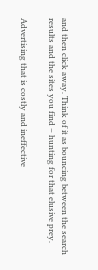and then click away. Think of it as bouncing between the search results and the sites you find – hunting for that elusive prey.

Advertising that is costly and ineffective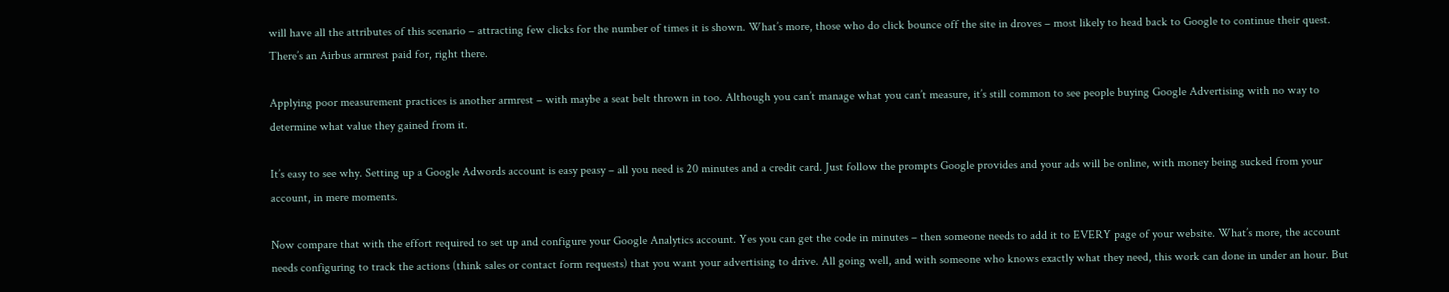will have all the attributes of this scenario – attracting few clicks for the number of times it is shown. What’s more, those who do click bounce off the site in droves – most likely to head back to Google to continue their quest. There’s an Airbus armrest paid for, right there.

Applying poor measurement practices is another armrest – with maybe a seat belt thrown in too. Although you can’t manage what you can’t measure, it’s still common to see people buying Google Advertising with no way to determine what value they gained from it.

It’s easy to see why. Setting up a Google Adwords account is easy peasy – all you need is 20 minutes and a credit card. Just follow the prompts Google provides and your ads will be online, with money being sucked from your account, in mere moments.

Now compare that with the effort required to set up and configure your Google Analytics account. Yes you can get the code in minutes – then someone needs to add it to EVERY page of your website. What’s more, the account needs configuring to track the actions (think sales or contact form requests) that you want your advertising to drive. All going well, and with someone who knows exactly what they need, this work can done in under an hour. But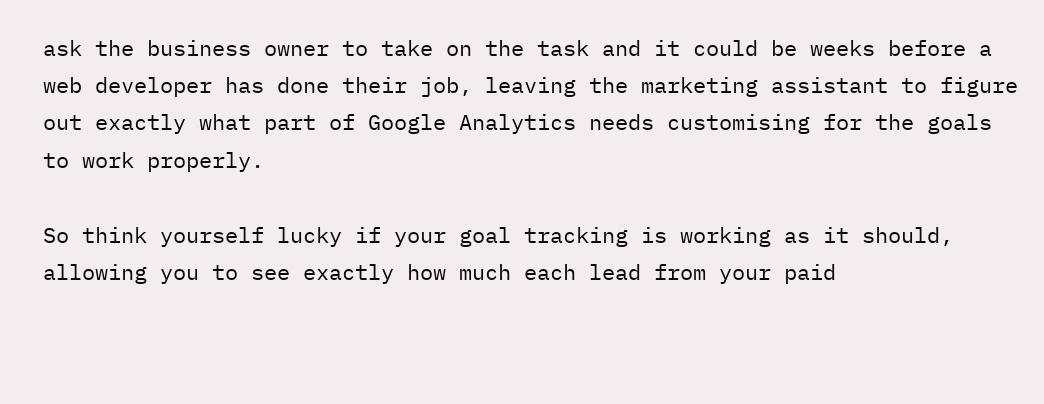ask the business owner to take on the task and it could be weeks before a web developer has done their job, leaving the marketing assistant to figure out exactly what part of Google Analytics needs customising for the goals to work properly.

So think yourself lucky if your goal tracking is working as it should, allowing you to see exactly how much each lead from your paid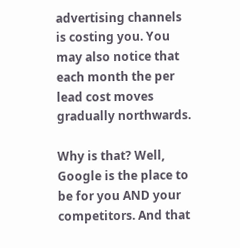advertising channels is costing you. You may also notice that each month the per lead cost moves gradually northwards.

Why is that? Well, Google is the place to be for you AND your competitors. And that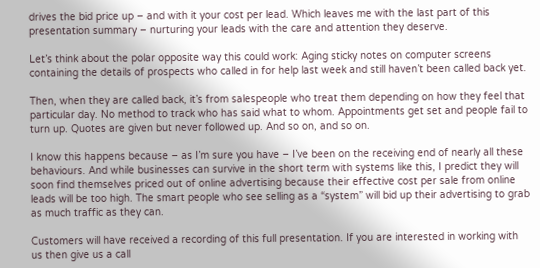drives the bid price up – and with it your cost per lead. Which leaves me with the last part of this presentation summary – nurturing your leads with the care and attention they deserve.

Let’s think about the polar opposite way this could work: Aging sticky notes on computer screens containing the details of prospects who called in for help last week and still haven’t been called back yet.

Then, when they are called back, it’s from salespeople who treat them depending on how they feel that particular day. No method to track who has said what to whom. Appointments get set and people fail to turn up. Quotes are given but never followed up. And so on, and so on.

I know this happens because – as I’m sure you have – I’ve been on the receiving end of nearly all these behaviours. And while businesses can survive in the short term with systems like this, I predict they will soon find themselves priced out of online advertising because their effective cost per sale from online leads will be too high. The smart people who see selling as a “system” will bid up their advertising to grab as much traffic as they can.

Customers will have received a recording of this full presentation. If you are interested in working with us then give us a call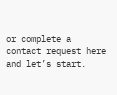or complete a contact request here and let’s start.